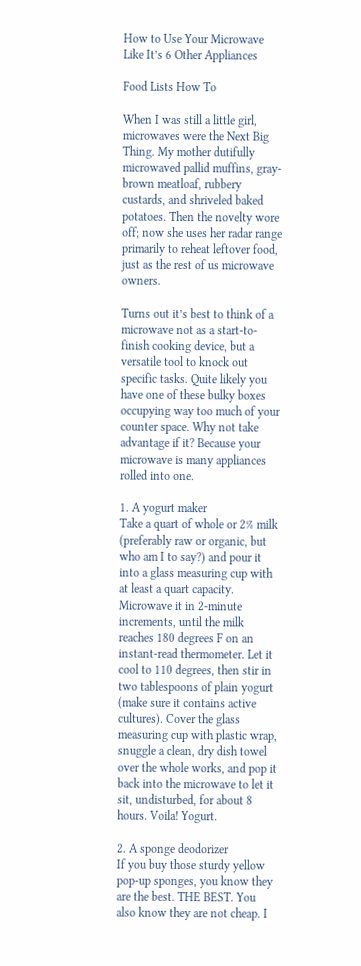How to Use Your Microwave Like It’s 6 Other Appliances

Food Lists How To

When I was still a little girl, microwaves were the Next Big Thing. My mother dutifully microwaved pallid muffins, gray-brown meatloaf, rubbery custards, and shriveled baked potatoes. Then the novelty wore off; now she uses her radar range primarily to reheat leftover food, just as the rest of us microwave owners.

Turns out it’s best to think of a microwave not as a start-to-finish cooking device, but a versatile tool to knock out specific tasks. Quite likely you have one of these bulky boxes occupying way too much of your counter space. Why not take advantage if it? Because your microwave is many appliances rolled into one.

1. A yogurt maker
Take a quart of whole or 2% milk (preferably raw or organic, but who am I to say?) and pour it into a glass measuring cup with at least a quart capacity. Microwave it in 2-minute increments, until the milk reaches 180 degrees F on an instant-read thermometer. Let it cool to 110 degrees, then stir in two tablespoons of plain yogurt (make sure it contains active cultures). Cover the glass measuring cup with plastic wrap, snuggle a clean, dry dish towel over the whole works, and pop it back into the microwave to let it sit, undisturbed, for about 8 hours. Voila! Yogurt.

2. A sponge deodorizer
If you buy those sturdy yellow pop-up sponges, you know they are the best. THE BEST. You also know they are not cheap. I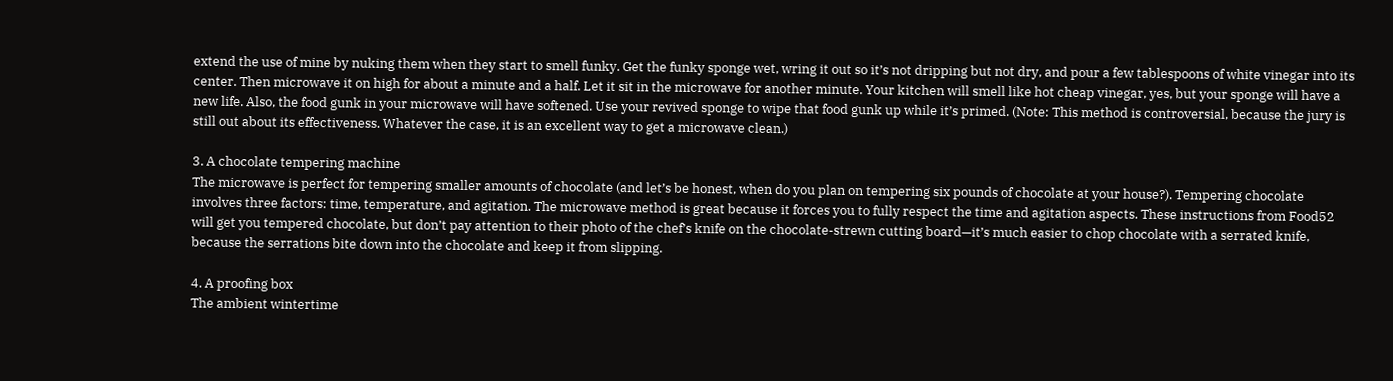extend the use of mine by nuking them when they start to smell funky. Get the funky sponge wet, wring it out so it’s not dripping but not dry, and pour a few tablespoons of white vinegar into its center. Then microwave it on high for about a minute and a half. Let it sit in the microwave for another minute. Your kitchen will smell like hot cheap vinegar, yes, but your sponge will have a new life. Also, the food gunk in your microwave will have softened. Use your revived sponge to wipe that food gunk up while it’s primed. (Note: This method is controversial, because the jury is still out about its effectiveness. Whatever the case, it is an excellent way to get a microwave clean.)

3. A chocolate tempering machine
The microwave is perfect for tempering smaller amounts of chocolate (and let’s be honest, when do you plan on tempering six pounds of chocolate at your house?). Tempering chocolate involves three factors: time, temperature, and agitation. The microwave method is great because it forces you to fully respect the time and agitation aspects. These instructions from Food52 will get you tempered chocolate, but don’t pay attention to their photo of the chef’s knife on the chocolate-strewn cutting board—it’s much easier to chop chocolate with a serrated knife, because the serrations bite down into the chocolate and keep it from slipping.

4. A proofing box
The ambient wintertime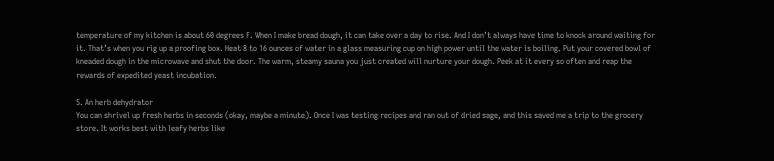temperature of my kitchen is about 60 degrees F. When I make bread dough, it can take over a day to rise. And I don’t always have time to knock around waiting for it. That’s when you rig up a proofing box. Heat 8 to 16 ounces of water in a glass measuring cup on high power until the water is boiling. Put your covered bowl of kneaded dough in the microwave and shut the door. The warm, steamy sauna you just created will nurture your dough. Peek at it every so often and reap the rewards of expedited yeast incubation.

5. An herb dehydrator
You can shrivel up fresh herbs in seconds (okay, maybe a minute). Once I was testing recipes and ran out of dried sage, and this saved me a trip to the grocery store. It works best with leafy herbs like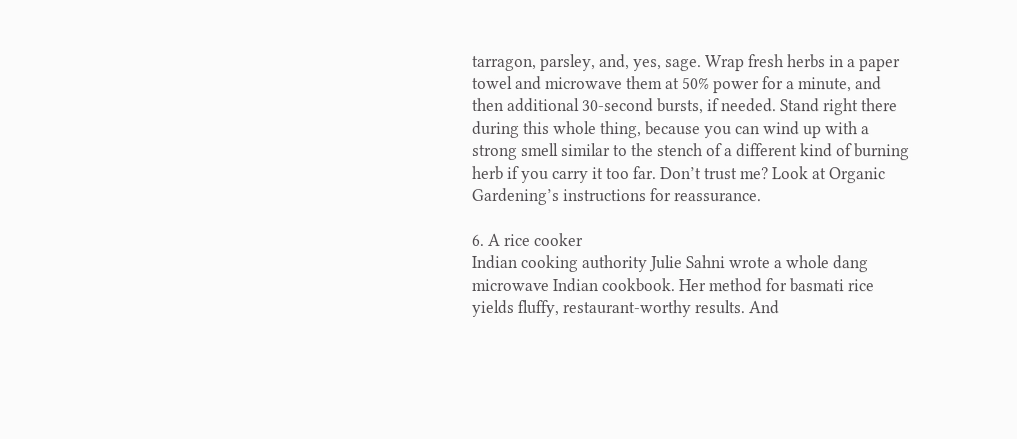tarragon, parsley, and, yes, sage. Wrap fresh herbs in a paper towel and microwave them at 50% power for a minute, and then additional 30-second bursts, if needed. Stand right there during this whole thing, because you can wind up with a strong smell similar to the stench of a different kind of burning herb if you carry it too far. Don’t trust me? Look at Organic Gardening’s instructions for reassurance.

6. A rice cooker
Indian cooking authority Julie Sahni wrote a whole dang microwave Indian cookbook. Her method for basmati rice yields fluffy, restaurant-worthy results. And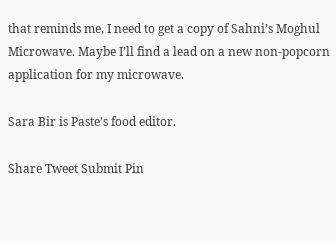that reminds me, I need to get a copy of Sahni’s Moghul Microwave. Maybe I’ll find a lead on a new non-popcorn application for my microwave.

Sara Bir is Paste’s food editor.

Share Tweet Submit Pin